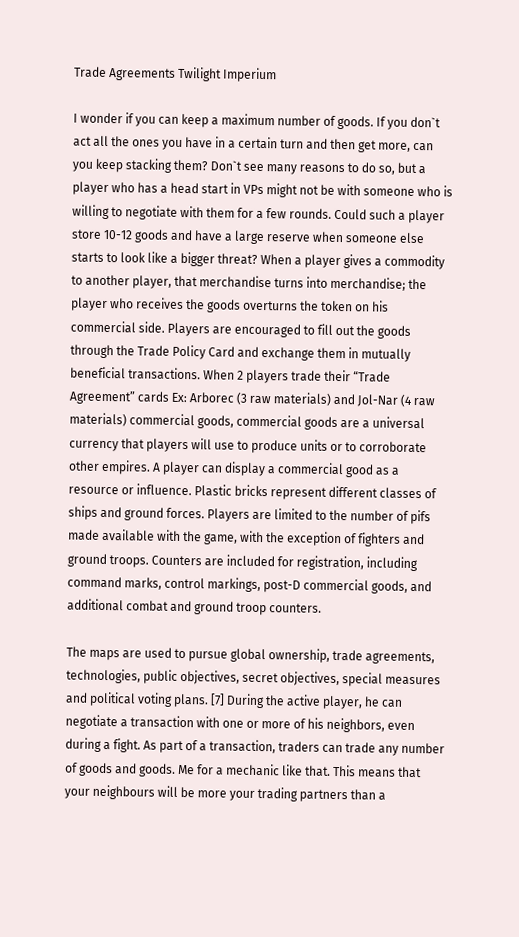Trade Agreements Twilight Imperium

I wonder if you can keep a maximum number of goods. If you don`t act all the ones you have in a certain turn and then get more, can you keep stacking them? Don`t see many reasons to do so, but a player who has a head start in VPs might not be with someone who is willing to negotiate with them for a few rounds. Could such a player store 10-12 goods and have a large reserve when someone else starts to look like a bigger threat? When a player gives a commodity to another player, that merchandise turns into merchandise; the player who receives the goods overturns the token on his commercial side. Players are encouraged to fill out the goods through the Trade Policy Card and exchange them in mutually beneficial transactions. When 2 players trade their “Trade Agreement” cards Ex: Arborec (3 raw materials) and Jol-Nar (4 raw materials) commercial goods, commercial goods are a universal currency that players will use to produce units or to corroborate other empires. A player can display a commercial good as a resource or influence. Plastic bricks represent different classes of ships and ground forces. Players are limited to the number of pifs made available with the game, with the exception of fighters and ground troops. Counters are included for registration, including command marks, control markings, post-D commercial goods, and additional combat and ground troop counters.

The maps are used to pursue global ownership, trade agreements, technologies, public objectives, secret objectives, special measures and political voting plans. [7] During the active player, he can negotiate a transaction with one or more of his neighbors, even during a fight. As part of a transaction, traders can trade any number of goods and goods. Me for a mechanic like that. This means that your neighbours will be more your trading partners than a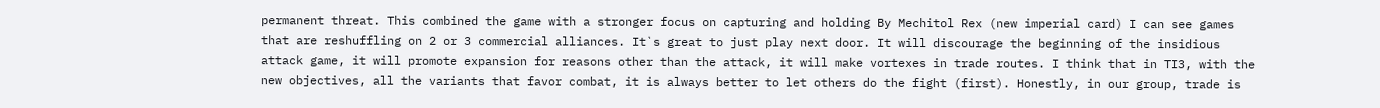permanent threat. This combined the game with a stronger focus on capturing and holding By Mechitol Rex (new imperial card) I can see games that are reshuffling on 2 or 3 commercial alliances. It`s great to just play next door. It will discourage the beginning of the insidious attack game, it will promote expansion for reasons other than the attack, it will make vortexes in trade routes. I think that in TI3, with the new objectives, all the variants that favor combat, it is always better to let others do the fight (first). Honestly, in our group, trade is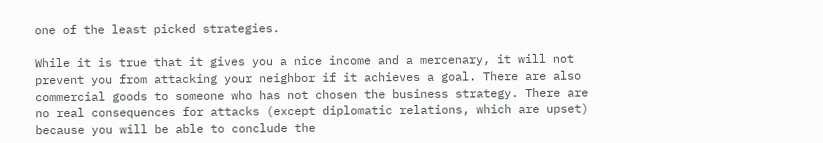one of the least picked strategies.

While it is true that it gives you a nice income and a mercenary, it will not prevent you from attacking your neighbor if it achieves a goal. There are also commercial goods to someone who has not chosen the business strategy. There are no real consequences for attacks (except diplomatic relations, which are upset) because you will be able to conclude the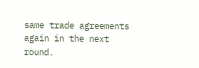same trade agreements again in the next round.